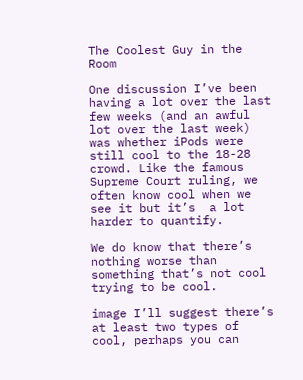The Coolest Guy in the Room

One discussion I’ve been having a lot over the last few weeks (and an awful lot over the last week) was whether iPods were still cool to the 18-28 crowd. Like the famous Supreme Court ruling, we often know cool when we see it but it’s  a lot harder to quantify.

We do know that there’s nothing worse than something that’s not cool trying to be cool.

image I’ll suggest there’s at least two types of cool, perhaps you can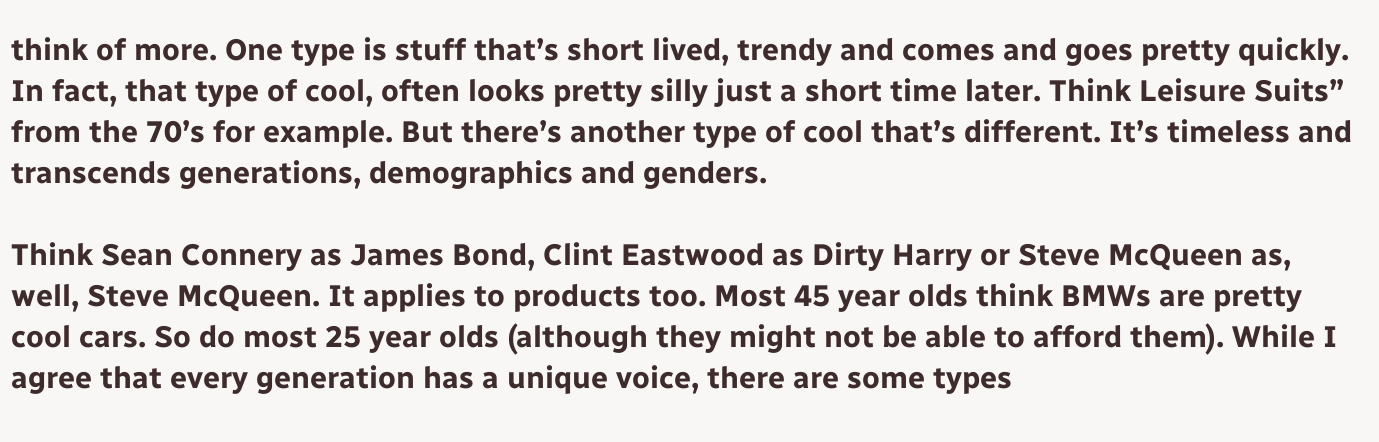think of more. One type is stuff that’s short lived, trendy and comes and goes pretty quickly. In fact, that type of cool, often looks pretty silly just a short time later. Think Leisure Suits” from the 70’s for example. But there’s another type of cool that’s different. It’s timeless and transcends generations, demographics and genders.

Think Sean Connery as James Bond, Clint Eastwood as Dirty Harry or Steve McQueen as, well, Steve McQueen. It applies to products too. Most 45 year olds think BMWs are pretty cool cars. So do most 25 year olds (although they might not be able to afford them). While I agree that every generation has a unique voice, there are some types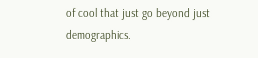of cool that just go beyond just demographics.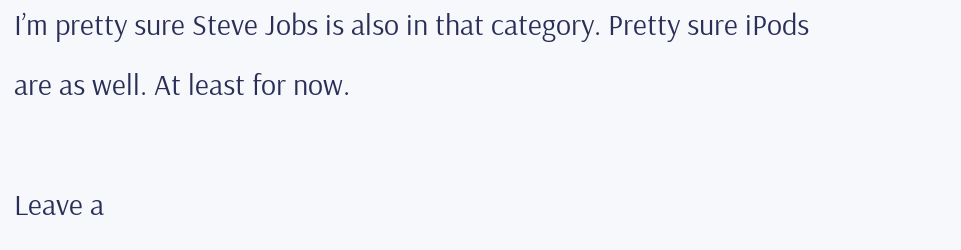I’m pretty sure Steve Jobs is also in that category. Pretty sure iPods are as well. At least for now.

Leave a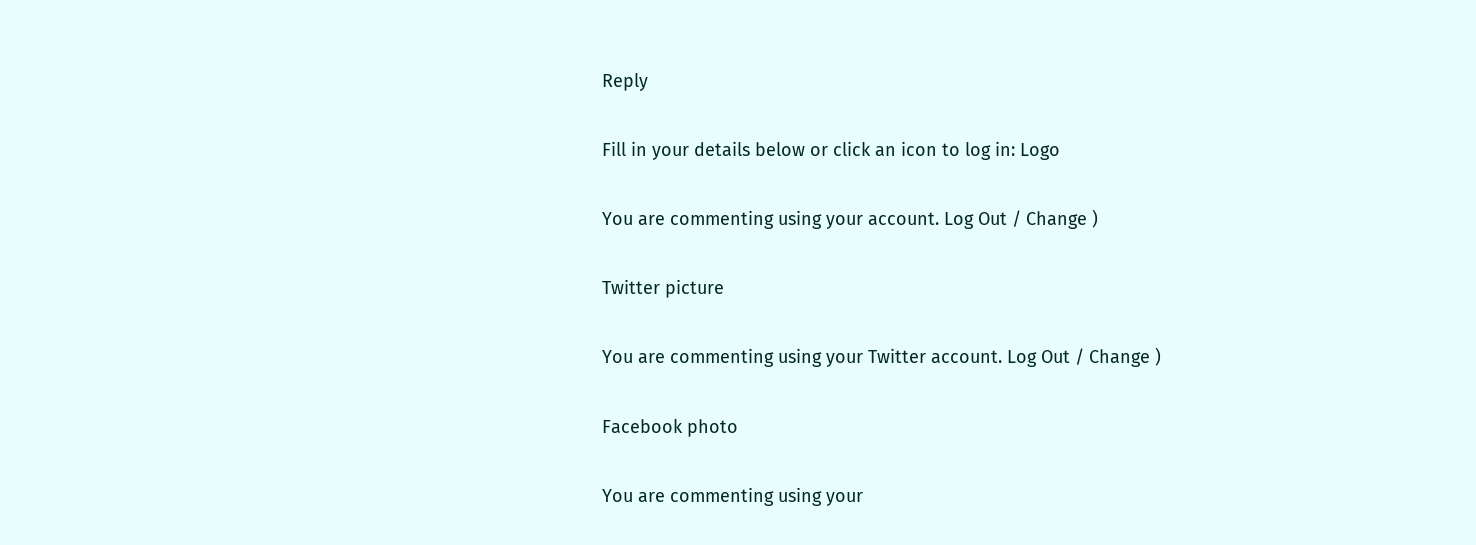Reply

Fill in your details below or click an icon to log in: Logo

You are commenting using your account. Log Out / Change )

Twitter picture

You are commenting using your Twitter account. Log Out / Change )

Facebook photo

You are commenting using your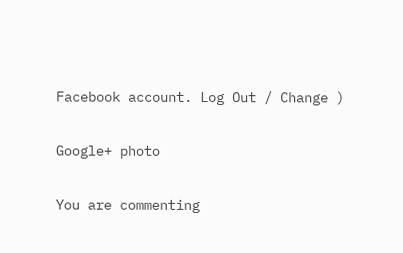Facebook account. Log Out / Change )

Google+ photo

You are commenting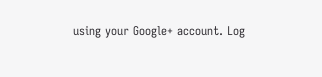using your Google+ account. Log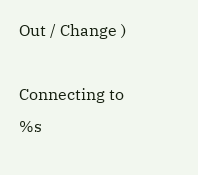Out / Change )

Connecting to %s